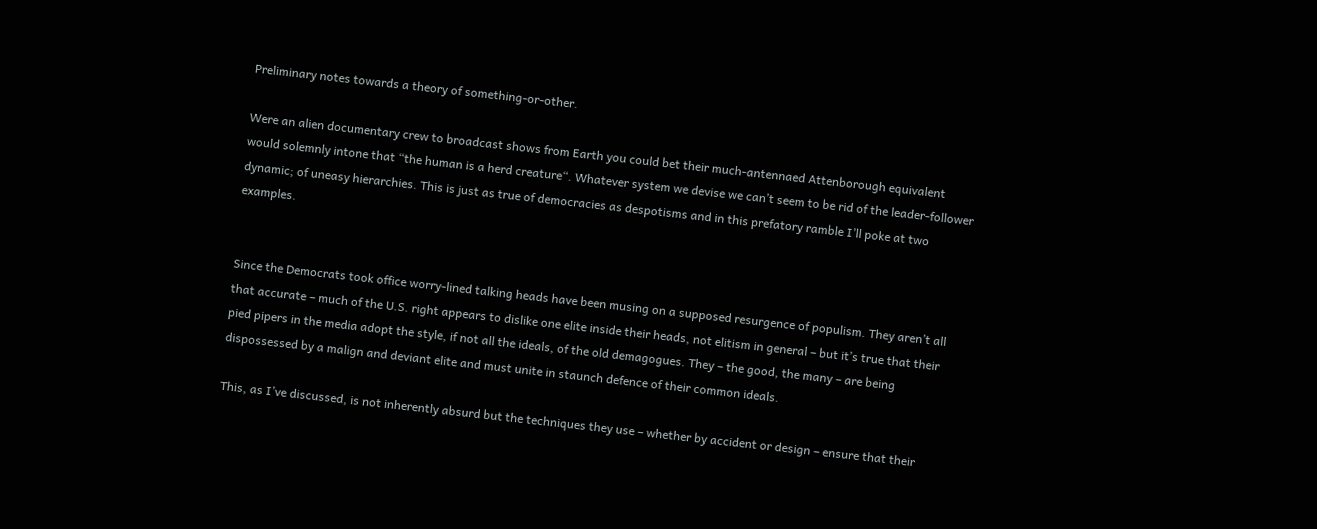Preliminary notes towards a theory of something-or-other.

Were an alien documentary crew to broadcast shows from Earth you could bet their much-antennaed Attenborough equivalent would solemnly intone that “the human is a herd creature“. Whatever system we devise we can’t seem to be rid of the leader-follower dynamic; of uneasy hierarchies. This is just as true of democracies as despotisms and in this prefatory ramble I’ll poke at two examples.


Since the Democrats took office worry-lined talking heads have been musing on a supposed resurgence of populism. They aren’t all that accurate – much of the U.S. right appears to dislike one elite inside their heads, not elitism in general – but it’s true that their pied pipers in the media adopt the style, if not all the ideals, of the old demagogues. They – the good, the many – are being dispossessed by a malign and deviant elite and must unite in staunch defence of their common ideals.

This, as I’ve discussed, is not inherently absurd but the techniques they use – whether by accident or design – ensure that their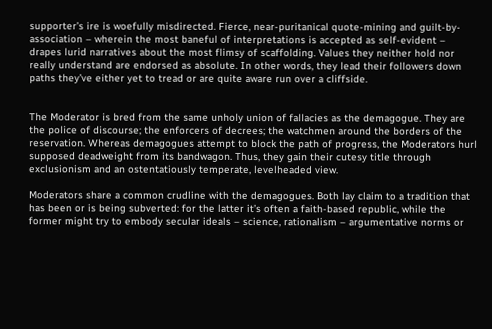supporter’s ire is woefully misdirected. Fierce, near-puritanical quote-mining and guilt-by-association – wherein the most baneful of interpretations is accepted as self-evident – drapes lurid narratives about the most flimsy of scaffolding. Values they neither hold nor really understand are endorsed as absolute. In other words, they lead their followers down paths they’ve either yet to tread or are quite aware run over a cliffside.


The Moderator is bred from the same unholy union of fallacies as the demagogue. They are the police of discourse; the enforcers of decrees; the watchmen around the borders of the reservation. Whereas demagogues attempt to block the path of progress, the Moderators hurl supposed deadweight from its bandwagon. Thus, they gain their cutesy title through exclusionism and an ostentatiously temperate, levelheaded view.

Moderators share a common crudline with the demagogues. Both lay claim to a tradition that has been or is being subverted: for the latter it’s often a faith-based republic, while the former might try to embody secular ideals – science, rationalism – argumentative norms or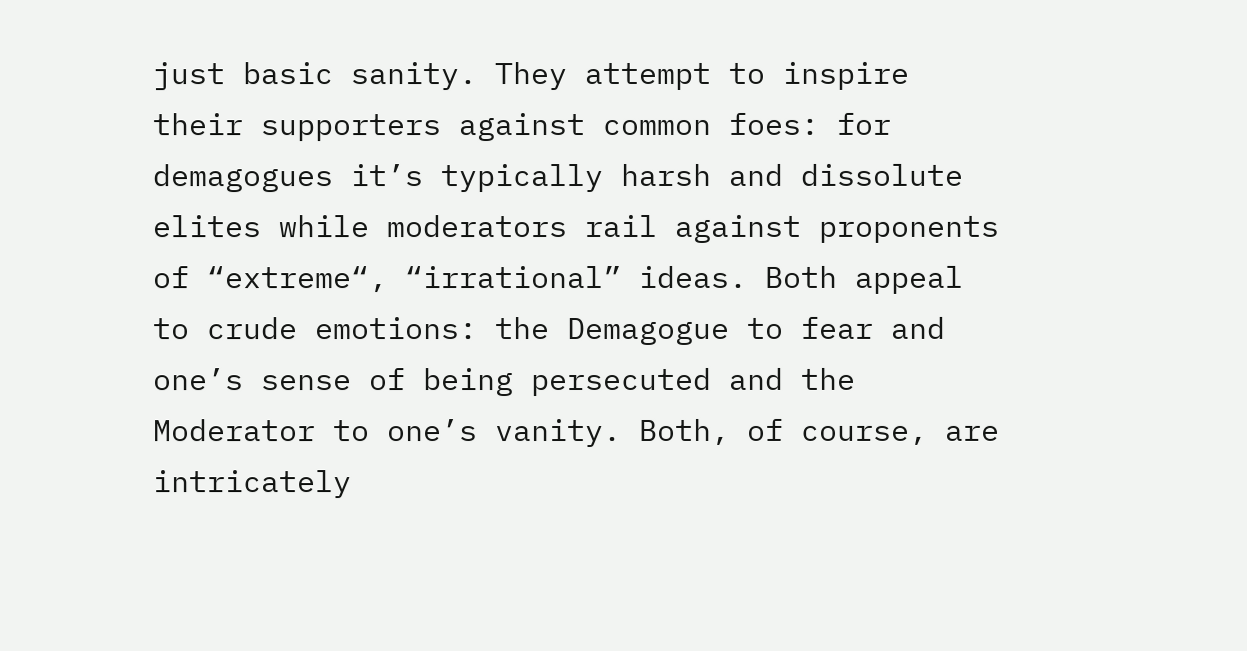just basic sanity. They attempt to inspire their supporters against common foes: for demagogues it’s typically harsh and dissolute elites while moderators rail against proponents of “extreme“, “irrational” ideas. Both appeal to crude emotions: the Demagogue to fear and one’s sense of being persecuted and the Moderator to one’s vanity. Both, of course, are intricately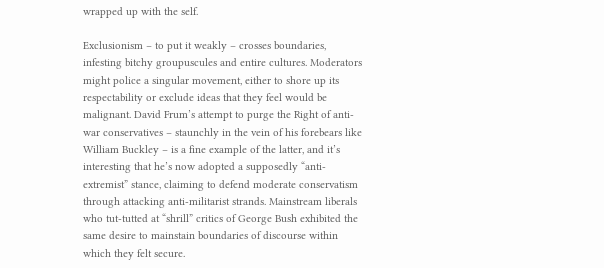wrapped up with the self.

Exclusionism – to put it weakly – crosses boundaries, infesting bitchy groupuscules and entire cultures. Moderators might police a singular movement, either to shore up its respectability or exclude ideas that they feel would be malignant. David Frum’s attempt to purge the Right of anti-war conservatives – staunchly in the vein of his forebears like William Buckley – is a fine example of the latter, and it’s interesting that he’s now adopted a supposedly “anti-extremist” stance, claiming to defend moderate conservatism through attacking anti-militarist strands. Mainstream liberals who tut-tutted at “shrill” critics of George Bush exhibited the same desire to mainstain boundaries of discourse within which they felt secure.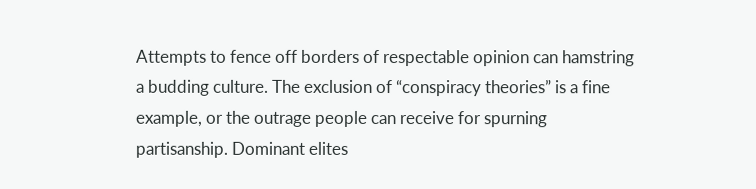Attempts to fence off borders of respectable opinion can hamstring a budding culture. The exclusion of “conspiracy theories” is a fine example, or the outrage people can receive for spurning partisanship. Dominant elites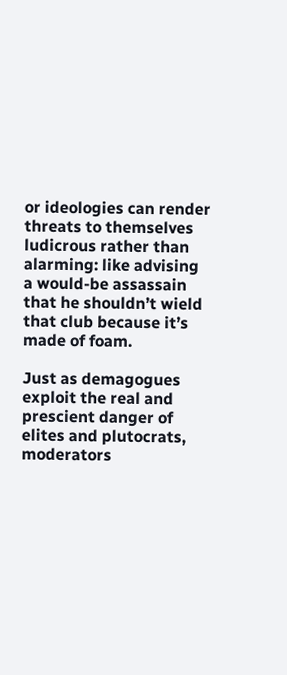or ideologies can render threats to themselves ludicrous rather than alarming: like advising a would-be assassain that he shouldn’t wield that club because it’s made of foam.

Just as demagogues exploit the real and prescient danger of elites and plutocrats, moderators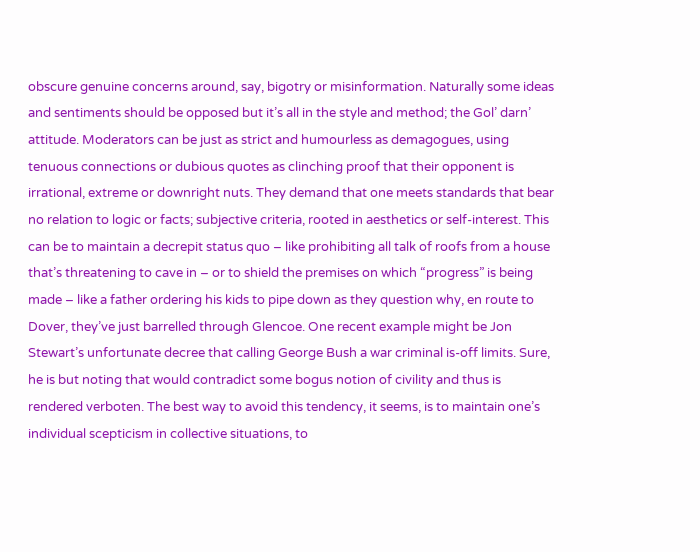obscure genuine concerns around, say, bigotry or misinformation. Naturally some ideas and sentiments should be opposed but it’s all in the style and method; the Gol’ darn’ attitude. Moderators can be just as strict and humourless as demagogues, using tenuous connections or dubious quotes as clinching proof that their opponent is irrational, extreme or downright nuts. They demand that one meets standards that bear no relation to logic or facts; subjective criteria, rooted in aesthetics or self-interest. This can be to maintain a decrepit status quo – like prohibiting all talk of roofs from a house that’s threatening to cave in – or to shield the premises on which “progress” is being made – like a father ordering his kids to pipe down as they question why, en route to Dover, they’ve just barrelled through Glencoe. One recent example might be Jon Stewart’s unfortunate decree that calling George Bush a war criminal is-off limits. Sure, he is but noting that would contradict some bogus notion of civility and thus is rendered verboten. The best way to avoid this tendency, it seems, is to maintain one’s individual scepticism in collective situations, to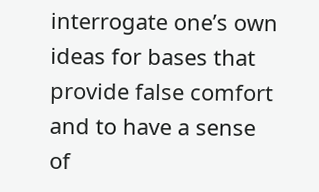interrogate one’s own ideas for bases that provide false comfort and to have a sense of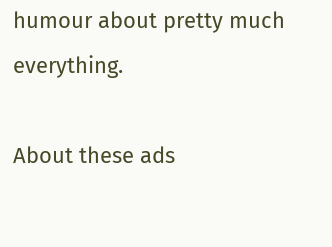humour about pretty much everything.

About these ads